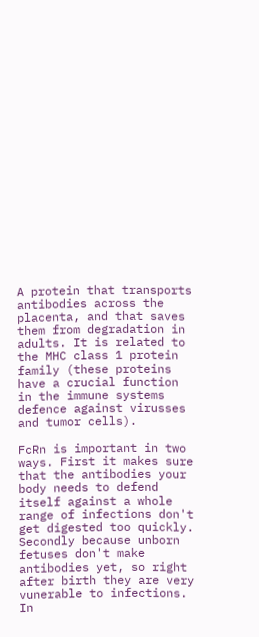A protein that transports antibodies across the placenta, and that saves them from degradation in adults. It is related to the MHC class 1 protein family (these proteins have a crucial function in the immune systems defence against virusses and tumor cells).

FcRn is important in two ways. First it makes sure that the antibodies your body needs to defend itself against a whole range of infections don't get digested too quickly. Secondly because unborn fetuses don't make antibodies yet, so right after birth they are very vunerable to infections. In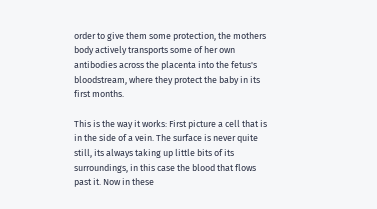order to give them some protection, the mothers body actively transports some of her own antibodies across the placenta into the fetus's bloodstream, where they protect the baby in its first months.

This is the way it works: First picture a cell that is in the side of a vein. The surface is never quite still, its always taking up little bits of its surroundings, in this case the blood that flows past it. Now in these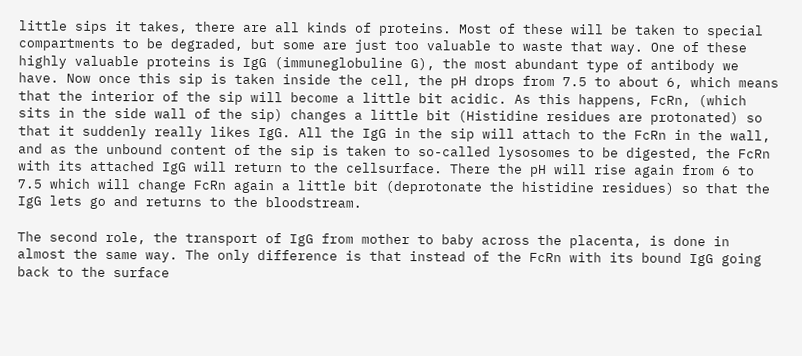little sips it takes, there are all kinds of proteins. Most of these will be taken to special compartments to be degraded, but some are just too valuable to waste that way. One of these highly valuable proteins is IgG (immuneglobuline G), the most abundant type of antibody we have. Now once this sip is taken inside the cell, the pH drops from 7.5 to about 6, which means that the interior of the sip will become a little bit acidic. As this happens, FcRn, (which sits in the side wall of the sip) changes a little bit (Histidine residues are protonated) so that it suddenly really likes IgG. All the IgG in the sip will attach to the FcRn in the wall, and as the unbound content of the sip is taken to so-called lysosomes to be digested, the FcRn with its attached IgG will return to the cellsurface. There the pH will rise again from 6 to 7.5 which will change FcRn again a little bit (deprotonate the histidine residues) so that the IgG lets go and returns to the bloodstream.

The second role, the transport of IgG from mother to baby across the placenta, is done in almost the same way. The only difference is that instead of the FcRn with its bound IgG going back to the surface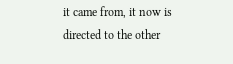it came from, it now is directed to the other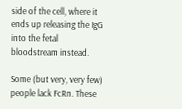side of the cell, where it ends up releasing the IgG into the fetal bloodstream instead.

Some (but very, very few) people lack FcRn. These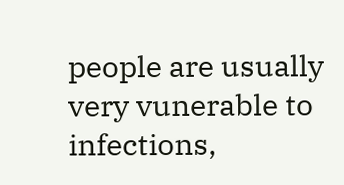people are usually very vunerable to infections,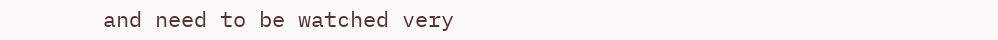and need to be watched very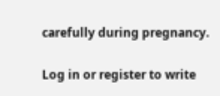carefully during pregnancy.

Log in or register to write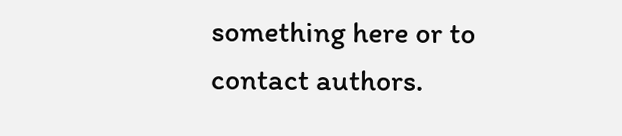something here or to contact authors.